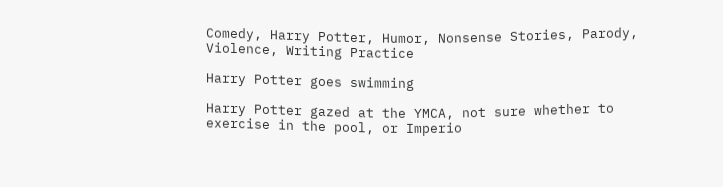Comedy, Harry Potter, Humor, Nonsense Stories, Parody, Violence, Writing Practice

Harry Potter goes swimming

Harry Potter gazed at the YMCA, not sure whether to exercise in the pool, or Imperio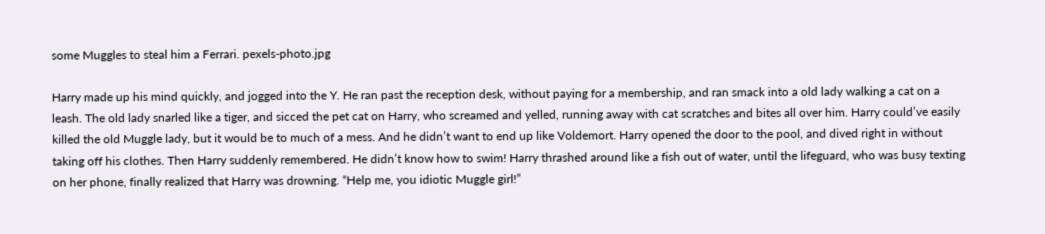some Muggles to steal him a Ferrari. pexels-photo.jpg

Harry made up his mind quickly, and jogged into the Y. He ran past the reception desk, without paying for a membership, and ran smack into a old lady walking a cat on a leash. The old lady snarled like a tiger, and sicced the pet cat on Harry, who screamed and yelled, running away with cat scratches and bites all over him. Harry could’ve easily killed the old Muggle lady, but it would be to much of a mess. And he didn’t want to end up like Voldemort. Harry opened the door to the pool, and dived right in without taking off his clothes. Then Harry suddenly remembered. He didn’t know how to swim! Harry thrashed around like a fish out of water, until the lifeguard, who was busy texting on her phone, finally realized that Harry was drowning. “Help me, you idiotic Muggle girl!”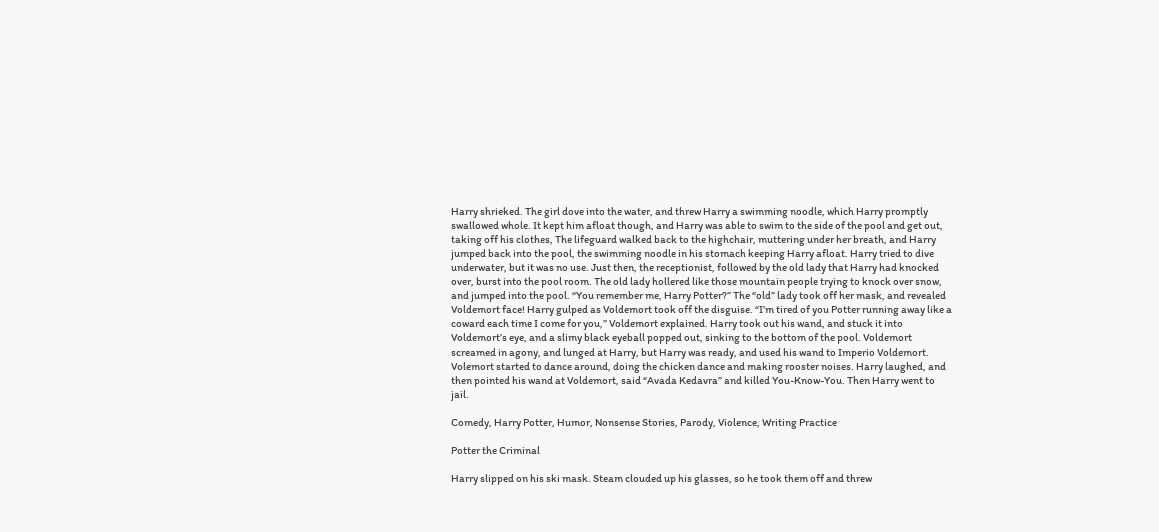Harry shrieked. The girl dove into the water, and threw Harry a swimming noodle, which Harry promptly swallowed whole. It kept him afloat though, and Harry was able to swim to the side of the pool and get out, taking off his clothes, The lifeguard walked back to the highchair, muttering under her breath, and Harry jumped back into the pool, the swimming noodle in his stomach keeping Harry afloat. Harry tried to dive underwater, but it was no use. Just then, the receptionist, followed by the old lady that Harry had knocked over, burst into the pool room. The old lady hollered like those mountain people trying to knock over snow, and jumped into the pool. “You remember me, Harry Potter?” The “old” lady took off her mask, and revealed Voldemort face! Harry gulped as Voldemort took off the disguise. “I’m tired of you Potter running away like a coward each time I come for you,” Voldemort explained. Harry took out his wand, and stuck it into Voldemort’s eye, and a slimy black eyeball popped out, sinking to the bottom of the pool. Voldemort screamed in agony, and lunged at Harry, but Harry was ready, and used his wand to Imperio Voldemort. Volemort started to dance around, doing the chicken dance and making rooster noises. Harry laughed, and then pointed his wand at Voldemort, said “Avada Kedavra” and killed You-Know-You. Then Harry went to jail.

Comedy, Harry Potter, Humor, Nonsense Stories, Parody, Violence, Writing Practice

Potter the Criminal

Harry slipped on his ski mask. Steam clouded up his glasses, so he took them off and threw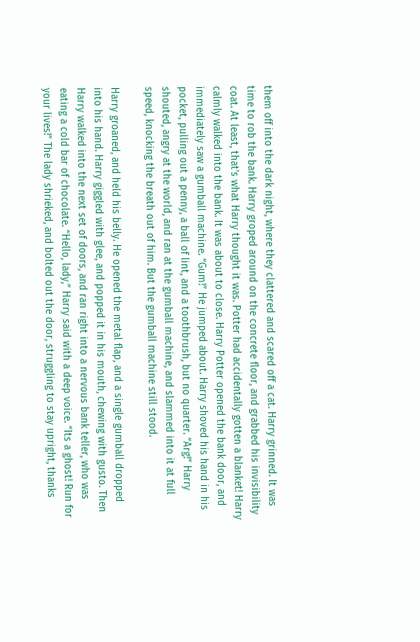them off into the dark night, where they clattered and scared off a cat. Harry grinned. It was time to rob the bank. Harry groped around on the concrete floor, and grabbed his invisibility coat. At least, that’s what Harry thought it was. Potter had accidentally gotten a blanket! Harry calmly walked into the bank. It was about to close. Harry Potter opened the bank door, and immediately saw a gumball machine. “Gum!” He jumped about. Harry shoved his hand in his pocket, pulling out a penny, a ball of lint, and a toothbrush, but no quarter. “Arg!” Harry shouted, angry at the world, and ran at the gumball machine, and slammed into it at full speed, knocking the breath out of him. But the gumball machine still stood.

Harry groaned, and held his belly. He opened the metal flap, and a single gumball dropped into his hand. Harry giggled with glee, and popped it in his mouth, chewing with gusto. Then Harry walked into the next set of doors, and ran right into a nervous bank teller, who was eating a cold bar of chocolate. “Hello, lady,” Harry said with a deep voice. “Its a ghost! Run for your lives!” The lady shrieked, and bolted out the door, struggling to stay upright, thanks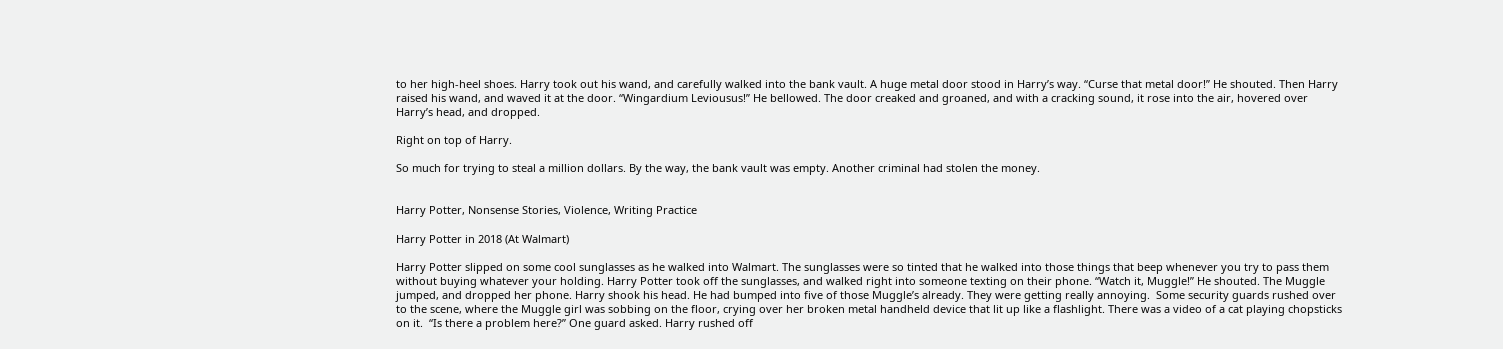to her high-heel shoes. Harry took out his wand, and carefully walked into the bank vault. A huge metal door stood in Harry’s way. “Curse that metal door!” He shouted. Then Harry raised his wand, and waved it at the door. “Wingardium Leviousus!” He bellowed. The door creaked and groaned, and with a cracking sound, it rose into the air, hovered over Harry’s head, and dropped.

Right on top of Harry.

So much for trying to steal a million dollars. By the way, the bank vault was empty. Another criminal had stolen the money.


Harry Potter, Nonsense Stories, Violence, Writing Practice

Harry Potter in 2018 (At Walmart)

Harry Potter slipped on some cool sunglasses as he walked into Walmart. The sunglasses were so tinted that he walked into those things that beep whenever you try to pass them without buying whatever your holding. Harry Potter took off the sunglasses, and walked right into someone texting on their phone. “Watch it, Muggle!” He shouted. The Muggle jumped, and dropped her phone. Harry shook his head. He had bumped into five of those Muggle’s already. They were getting really annoying.  Some security guards rushed over to the scene, where the Muggle girl was sobbing on the floor, crying over her broken metal handheld device that lit up like a flashlight. There was a video of a cat playing chopsticks on it.  “Is there a problem here?” One guard asked. Harry rushed off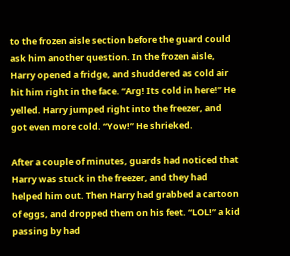to the frozen aisle section before the guard could ask him another question. In the frozen aisle, Harry opened a fridge, and shuddered as cold air hit him right in the face. “Arg! Its cold in here!” He yelled. Harry jumped right into the freezer, and got even more cold. “Yow!” He shrieked.

After a couple of minutes, guards had noticed that Harry was stuck in the freezer, and they had helped him out. Then Harry had grabbed a cartoon of eggs, and dropped them on his feet. “LOL!” a kid passing by had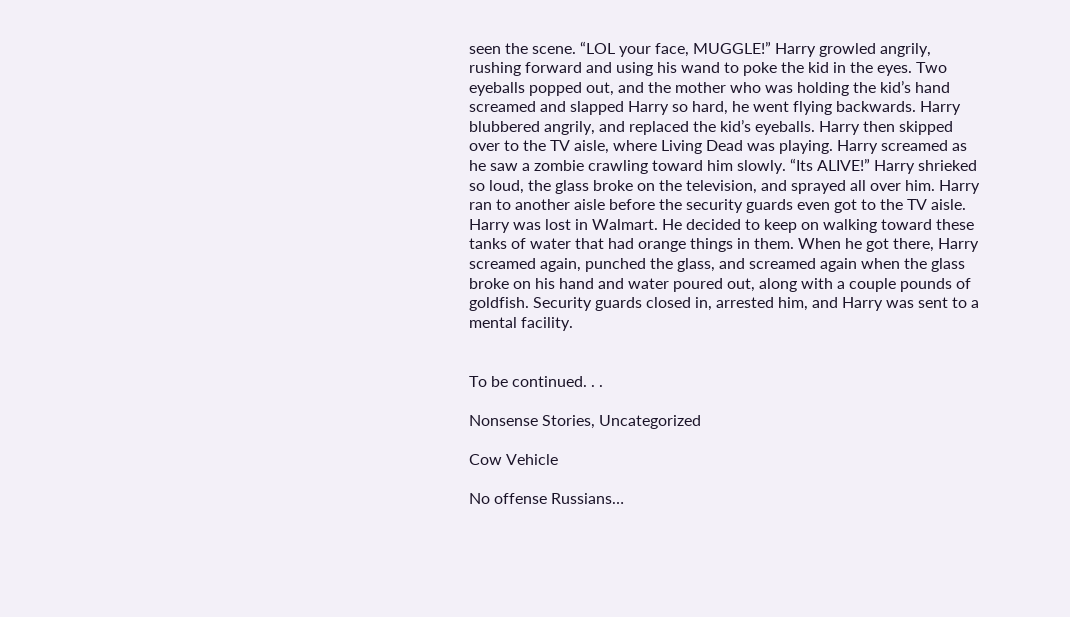seen the scene. “LOL your face, MUGGLE!” Harry growled angrily, rushing forward and using his wand to poke the kid in the eyes. Two eyeballs popped out, and the mother who was holding the kid’s hand screamed and slapped Harry so hard, he went flying backwards. Harry blubbered angrily, and replaced the kid’s eyeballs. Harry then skipped over to the TV aisle, where Living Dead was playing. Harry screamed as he saw a zombie crawling toward him slowly. “Its ALIVE!” Harry shrieked so loud, the glass broke on the television, and sprayed all over him. Harry ran to another aisle before the security guards even got to the TV aisle. Harry was lost in Walmart. He decided to keep on walking toward these tanks of water that had orange things in them. When he got there, Harry screamed again, punched the glass, and screamed again when the glass broke on his hand and water poured out, along with a couple pounds of goldfish. Security guards closed in, arrested him, and Harry was sent to a mental facility.


To be continued. . .

Nonsense Stories, Uncategorized

Cow Vehicle

No offense Russians…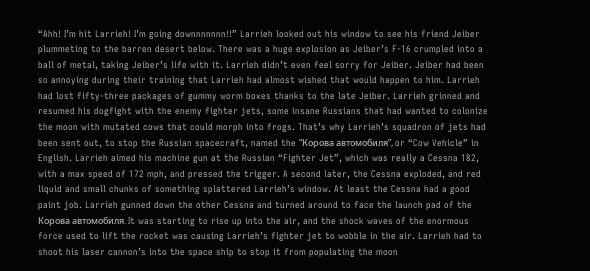“Ahh! I’m hit Larrieh! I’m going downnnnnnn!!” Larrieh looked out his window to see his friend Jeiber plummeting to the barren desert below. There was a huge explosion as Jeiber’s F-16 crumpled into a ball of metal, taking Jeiber’s life with it. Larrieh didn’t even feel sorry for Jeiber. Jeiber had been so annoying during their training that Larrieh had almost wished that would happen to him. Larrieh had lost fifty-three packages of gummy worm boxes thanks to the late Jeiber. Larrieh grinned and resumed his dogfight with the enemy fighter jets, some insane Russians that had wanted to colonize the moon with mutated cows that could morph into frogs. That’s why Larrieh’s squadron of jets had been sent out, to stop the Russian spacecraft, named the “Корова автомобиля”, or “Cow Vehicle” in English. Larrieh aimed his machine gun at the Russian “Fighter Jet”, which was really a Cessna 182, with a max speed of 172 mph, and pressed the trigger. A second later, the Cessna exploded, and red liquid and small chunks of something splattered Larrieh’s window. At least the Cessna had a good paint job. Larrieh gunned down the other Cessna and turned around to face the launch pad of the Корова автомобиля. It was starting to rise up into the air, and the shock waves of the enormous force used to lift the rocket was causing Larrieh’s fighter jet to wobble in the air. Larrieh had to shoot his laser cannon’s into the space ship to stop it from populating the moon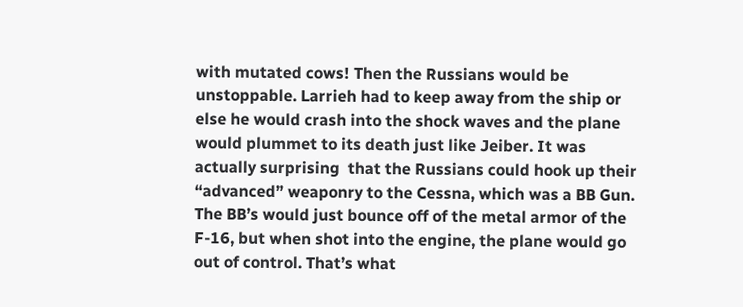with mutated cows! Then the Russians would be unstoppable. Larrieh had to keep away from the ship or else he would crash into the shock waves and the plane would plummet to its death just like Jeiber. It was actually surprising  that the Russians could hook up their “advanced” weaponry to the Cessna, which was a BB Gun. The BB’s would just bounce off of the metal armor of the F-16, but when shot into the engine, the plane would go out of control. That’s what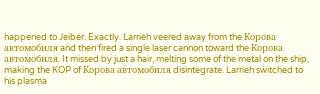happened to Jeiber. Exactly. Larrieh veered away from the Корова автомобиля and then fired a single laser cannon toward the Корова автомобиля. It missed by just a hair, melting some of the metal on the ship, making the KOP of Корова автомобиля disintegrate. Larrieh switched to his plasma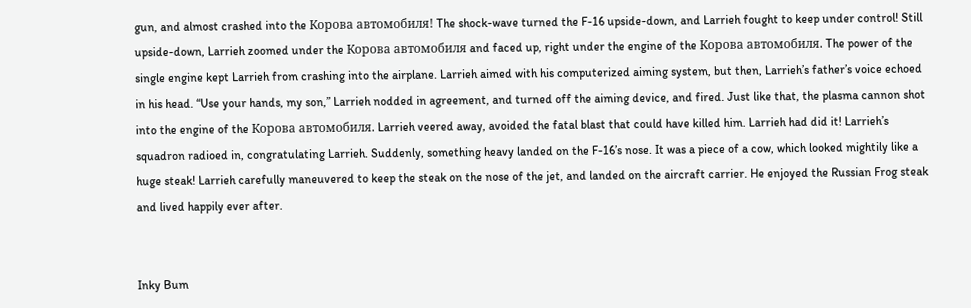gun, and almost crashed into the Корова автомобиля! The shock-wave turned the F-16 upside-down, and Larrieh fought to keep under control! Still upside-down, Larrieh zoomed under the Корова автомобиля and faced up, right under the engine of the Корова автомобиля. The power of the single engine kept Larrieh from crashing into the airplane. Larrieh aimed with his computerized aiming system, but then, Larrieh’s father’s voice echoed in his head. “Use your hands, my son,” Larrieh nodded in agreement, and turned off the aiming device, and fired. Just like that, the plasma cannon shot into the engine of the Корова автомобиля. Larrieh veered away, avoided the fatal blast that could have killed him. Larrieh had did it! Larrieh’s squadron radioed in, congratulating Larrieh. Suddenly, something heavy landed on the F-16’s nose. It was a piece of a cow, which looked mightily like a huge steak! Larrieh carefully maneuvered to keep the steak on the nose of the jet, and landed on the aircraft carrier. He enjoyed the Russian Frog steak and lived happily ever after.


Inky Bum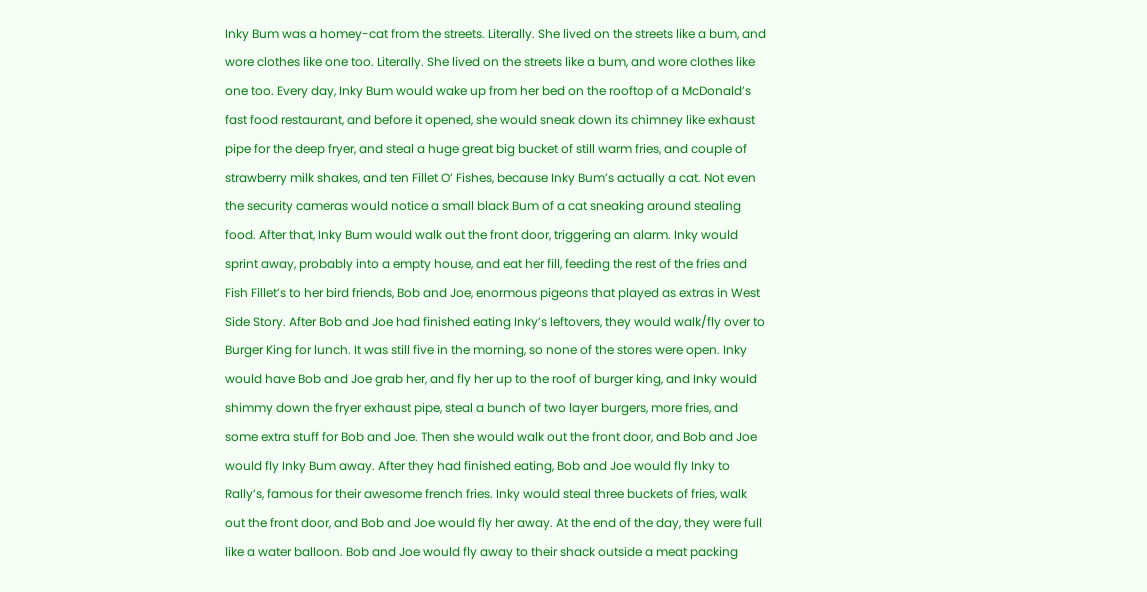Inky Bum was a homey-cat from the streets. Literally. She lived on the streets like a bum, and wore clothes like one too. Literally. She lived on the streets like a bum, and wore clothes like one too. Every day, Inky Bum would wake up from her bed on the rooftop of a McDonald’s fast food restaurant, and before it opened, she would sneak down its chimney like exhaust pipe for the deep fryer, and steal a huge great big bucket of still warm fries, and couple of strawberry milk shakes, and ten Fillet O’ Fishes, because Inky Bum’s actually a cat. Not even the security cameras would notice a small black Bum of a cat sneaking around stealing food. After that, Inky Bum would walk out the front door, triggering an alarm. Inky would sprint away, probably into a empty house, and eat her fill, feeding the rest of the fries and Fish Fillet’s to her bird friends, Bob and Joe, enormous pigeons that played as extras in West Side Story. After Bob and Joe had finished eating Inky’s leftovers, they would walk/fly over to Burger King for lunch. It was still five in the morning, so none of the stores were open. Inky would have Bob and Joe grab her, and fly her up to the roof of burger king, and Inky would shimmy down the fryer exhaust pipe, steal a bunch of two layer burgers, more fries, and some extra stuff for Bob and Joe. Then she would walk out the front door, and Bob and Joe would fly Inky Bum away. After they had finished eating, Bob and Joe would fly Inky to Rally’s, famous for their awesome french fries. Inky would steal three buckets of fries, walk out the front door, and Bob and Joe would fly her away. At the end of the day, they were full like a water balloon. Bob and Joe would fly away to their shack outside a meat packing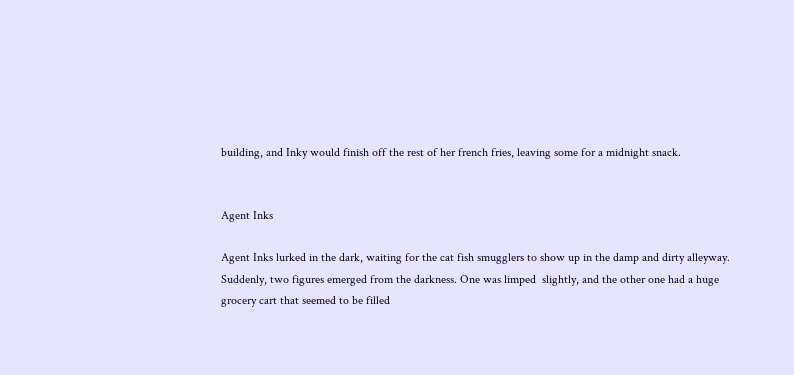building, and Inky would finish off the rest of her french fries, leaving some for a midnight snack.


Agent Inks

Agent Inks lurked in the dark, waiting for the cat fish smugglers to show up in the damp and dirty alleyway. Suddenly, two figures emerged from the darkness. One was limped  slightly, and the other one had a huge grocery cart that seemed to be filled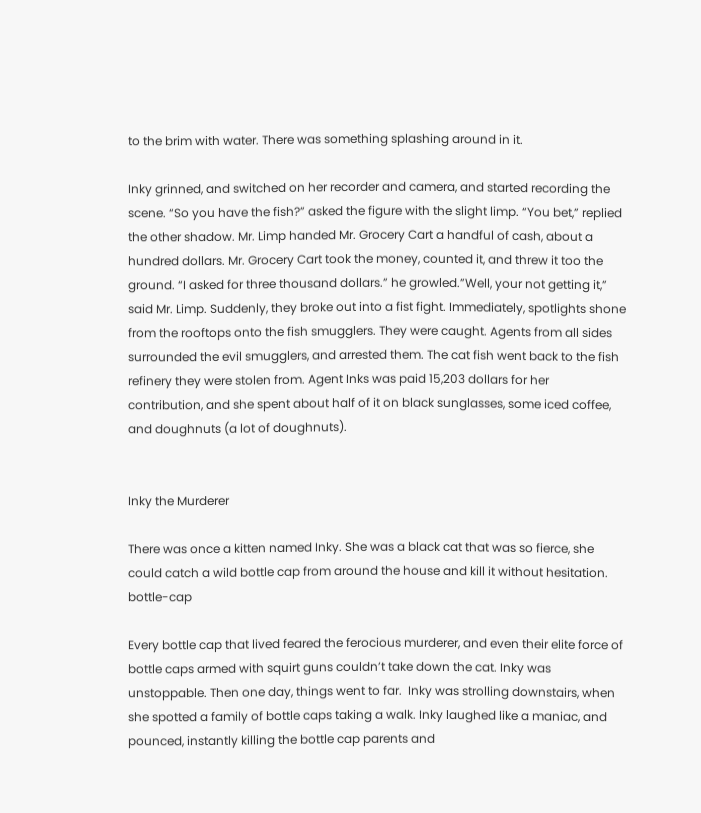to the brim with water. There was something splashing around in it.

Inky grinned, and switched on her recorder and camera, and started recording the scene. “So you have the fish?” asked the figure with the slight limp. “You bet,” replied the other shadow. Mr. Limp handed Mr. Grocery Cart a handful of cash, about a hundred dollars. Mr. Grocery Cart took the money, counted it, and threw it too the ground. “I asked for three thousand dollars.” he growled.”Well, your not getting it,” said Mr. Limp. Suddenly, they broke out into a fist fight. Immediately, spotlights shone from the rooftops onto the fish smugglers. They were caught. Agents from all sides surrounded the evil smugglers, and arrested them. The cat fish went back to the fish refinery they were stolen from. Agent Inks was paid 15,203 dollars for her contribution, and she spent about half of it on black sunglasses, some iced coffee, and doughnuts (a lot of doughnuts).


Inky the Murderer

There was once a kitten named Inky. She was a black cat that was so fierce, she could catch a wild bottle cap from around the house and kill it without hesitation. bottle-cap

Every bottle cap that lived feared the ferocious murderer, and even their elite force of bottle caps armed with squirt guns couldn’t take down the cat. Inky was unstoppable. Then one day, things went to far.  Inky was strolling downstairs, when she spotted a family of bottle caps taking a walk. Inky laughed like a maniac, and pounced, instantly killing the bottle cap parents and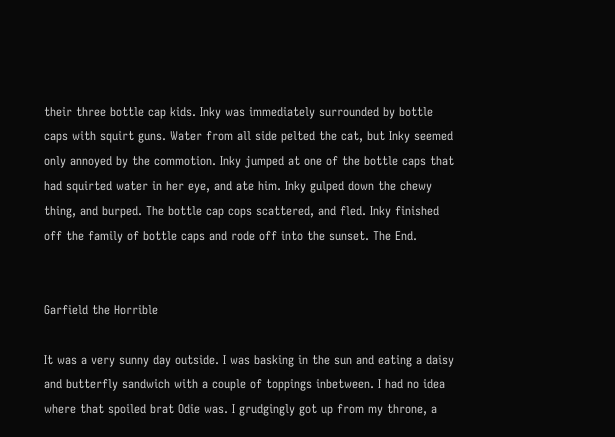their three bottle cap kids. Inky was immediately surrounded by bottle caps with squirt guns. Water from all side pelted the cat, but Inky seemed only annoyed by the commotion. Inky jumped at one of the bottle caps that had squirted water in her eye, and ate him. Inky gulped down the chewy thing, and burped. The bottle cap cops scattered, and fled. Inky finished off the family of bottle caps and rode off into the sunset. The End.


Garfield the Horrible

It was a very sunny day outside. I was basking in the sun and eating a daisy and butterfly sandwich with a couple of toppings inbetween. I had no idea where that spoiled brat Odie was. I grudgingly got up from my throne, a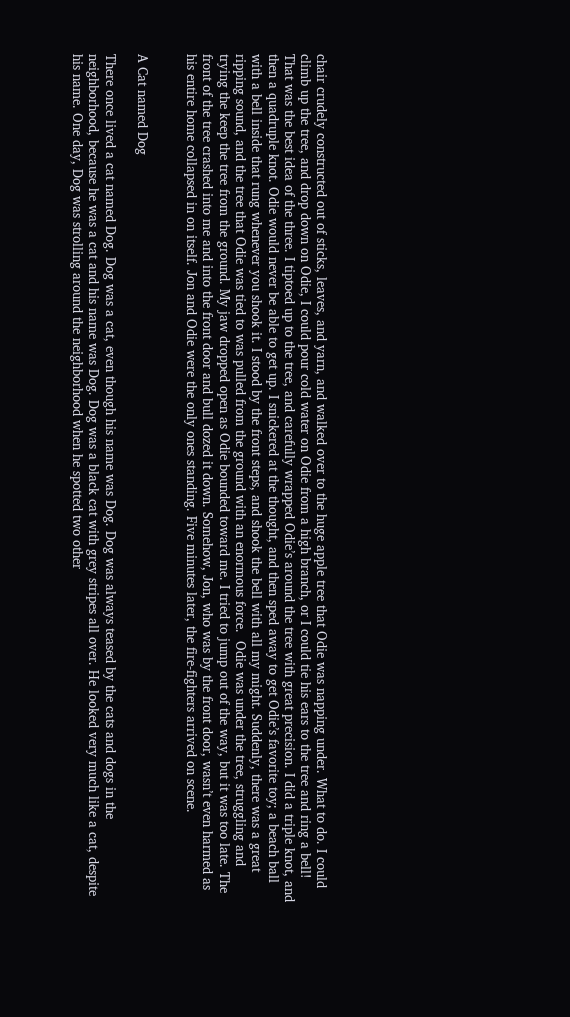chair crudely constructed out of sticks, leaves, and yarn, and walked over to the huge apple tree that Odie was napping under. What to do. I could climb up the tree, and drop down on Odie, I could pour cold water on Odie from a high branch, or I could tie his ears to the tree and ring a bell! That was the best idea of the three. I tiptoed up to the tree, and carefully wrapped Odie’s around the tree with great precision. I did a triple knot, and then a quadruple knot. Odie would never be able to get up. I snickered at the thought, and then sped away to get Odie’s favorite toy; a beach ball with a bell inside that rung whenever you shook it. I stood by the front steps, and shook the bell with all my might. Suddenly, there was a great ripping sound, and the tree that Odie was tied to was pulled from the ground with an enormous force.  Odie was under the tree, struggling and trying the keep the tree from the ground. My jaw dropped open as Odie bounded toward me. I tried to jump out of the way, but it was too late. The front of the tree crashed into me and into the front door and bull dozed it down. Somehow, Jon, who was by the front door, wasn’t even harmed as his entire home collapsed in on itself. Jon and Odie were the only ones standing. Five minutes later, the fire-fighters arrived on scene.


A Cat named Dog

There once lived a cat named Dog. Dog was a cat, even though his name was Dog. Dog was always teased by the cats and dogs in the neighborhood, because he was a cat and his name was Dog. Dog was a black cat with grey stripes all over. He looked very much like a cat, despite his name. One day, Dog was strolling around the neighborhood when he spotted two other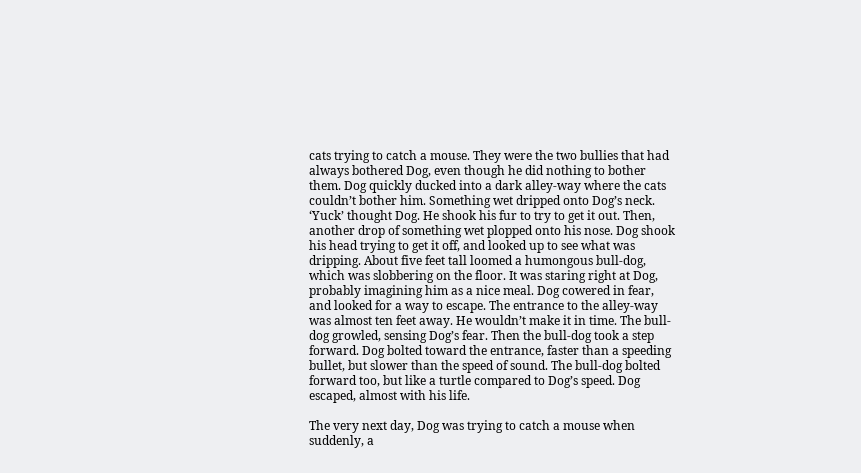cats trying to catch a mouse. They were the two bullies that had always bothered Dog, even though he did nothing to bother them. Dog quickly ducked into a dark alley-way where the cats couldn’t bother him. Something wet dripped onto Dog’s neck. ‘Yuck’ thought Dog. He shook his fur to try to get it out. Then, another drop of something wet plopped onto his nose. Dog shook his head trying to get it off, and looked up to see what was dripping. About five feet tall loomed a humongous bull-dog, which was slobbering on the floor. It was staring right at Dog, probably imagining him as a nice meal. Dog cowered in fear, and looked for a way to escape. The entrance to the alley-way was almost ten feet away. He wouldn’t make it in time. The bull-dog growled, sensing Dog’s fear. Then the bull-dog took a step forward. Dog bolted toward the entrance, faster than a speeding bullet, but slower than the speed of sound. The bull-dog bolted forward too, but like a turtle compared to Dog’s speed. Dog escaped, almost with his life.

The very next day, Dog was trying to catch a mouse when suddenly, a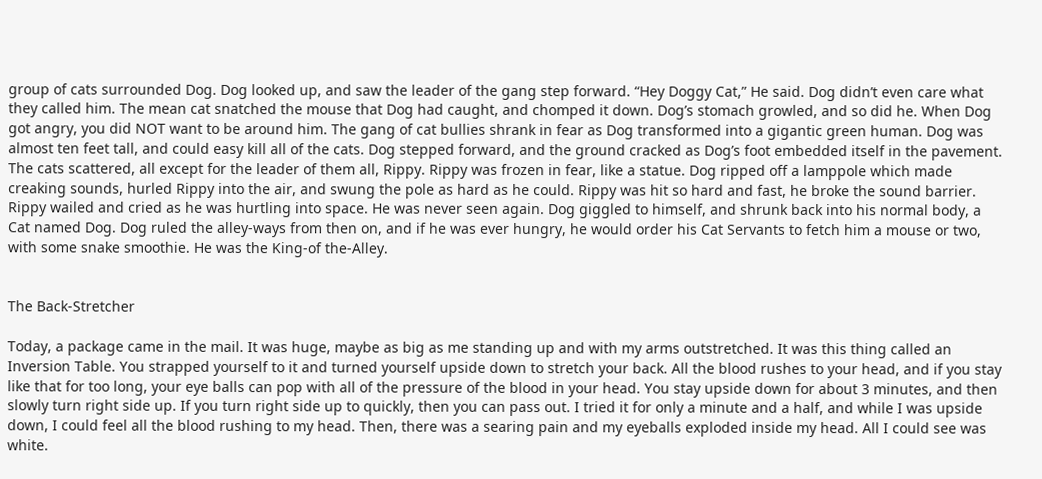group of cats surrounded Dog. Dog looked up, and saw the leader of the gang step forward. “Hey Doggy Cat,” He said. Dog didn’t even care what they called him. The mean cat snatched the mouse that Dog had caught, and chomped it down. Dog’s stomach growled, and so did he. When Dog got angry, you did NOT want to be around him. The gang of cat bullies shrank in fear as Dog transformed into a gigantic green human. Dog was almost ten feet tall, and could easy kill all of the cats. Dog stepped forward, and the ground cracked as Dog’s foot embedded itself in the pavement. The cats scattered, all except for the leader of them all, Rippy. Rippy was frozen in fear, like a statue. Dog ripped off a lamppole which made creaking sounds, hurled Rippy into the air, and swung the pole as hard as he could. Rippy was hit so hard and fast, he broke the sound barrier. Rippy wailed and cried as he was hurtling into space. He was never seen again. Dog giggled to himself, and shrunk back into his normal body, a Cat named Dog. Dog ruled the alley-ways from then on, and if he was ever hungry, he would order his Cat Servants to fetch him a mouse or two, with some snake smoothie. He was the King-of the-Alley.


The Back-Stretcher

Today, a package came in the mail. It was huge, maybe as big as me standing up and with my arms outstretched. It was this thing called an Inversion Table. You strapped yourself to it and turned yourself upside down to stretch your back. All the blood rushes to your head, and if you stay like that for too long, your eye balls can pop with all of the pressure of the blood in your head. You stay upside down for about 3 minutes, and then slowly turn right side up. If you turn right side up to quickly, then you can pass out. I tried it for only a minute and a half, and while I was upside down, I could feel all the blood rushing to my head. Then, there was a searing pain and my eyeballs exploded inside my head. All I could see was white.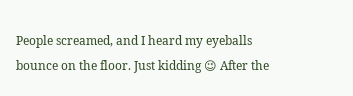People screamed, and I heard my eyeballs bounce on the floor. Just kidding 😉 After the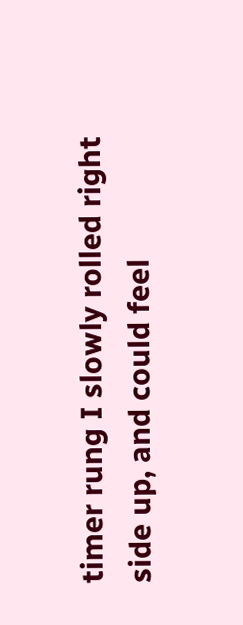timer rung I slowly rolled right side up, and could feel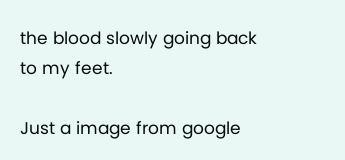the blood slowly going back to my feet.

Just a image from google